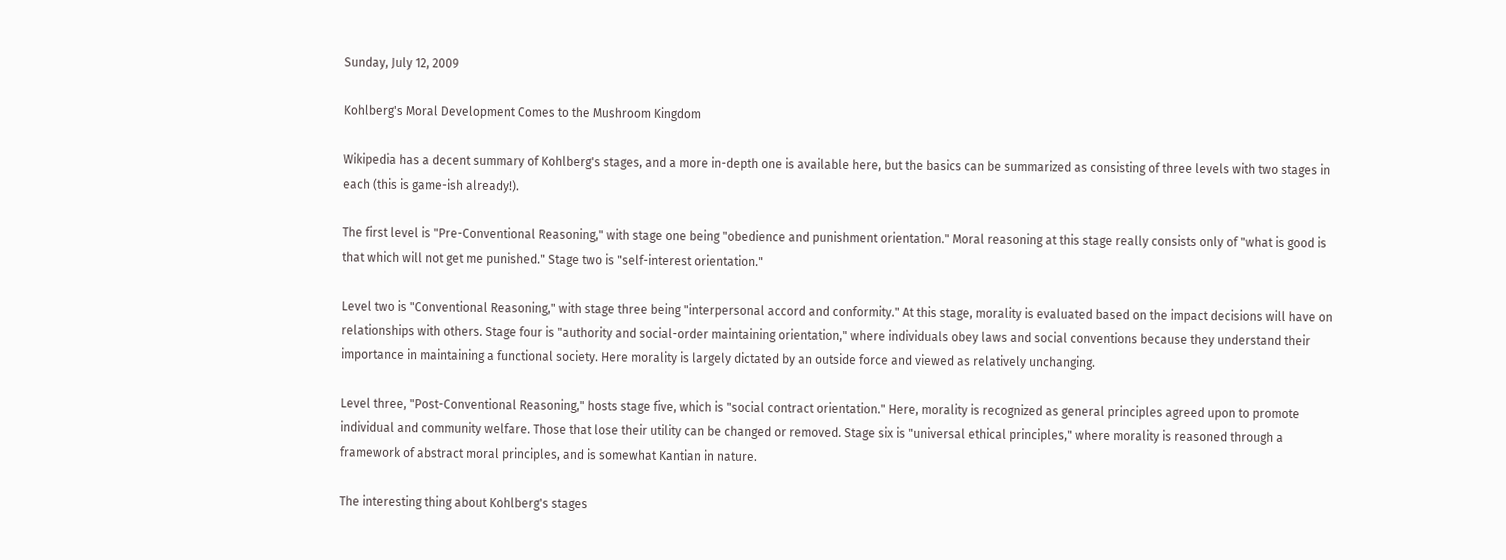Sunday, July 12, 2009

Kohlberg's Moral Development Comes to the Mushroom Kingdom

Wikipedia has a decent summary of Kohlberg's stages, and a more in-depth one is available here, but the basics can be summarized as consisting of three levels with two stages in each (this is game-ish already!).

The first level is "Pre-Conventional Reasoning," with stage one being "obedience and punishment orientation." Moral reasoning at this stage really consists only of "what is good is that which will not get me punished." Stage two is "self-interest orientation."

Level two is "Conventional Reasoning," with stage three being "interpersonal accord and conformity." At this stage, morality is evaluated based on the impact decisions will have on relationships with others. Stage four is "authority and social-order maintaining orientation," where individuals obey laws and social conventions because they understand their importance in maintaining a functional society. Here morality is largely dictated by an outside force and viewed as relatively unchanging.

Level three, "Post-Conventional Reasoning," hosts stage five, which is "social contract orientation." Here, morality is recognized as general principles agreed upon to promote individual and community welfare. Those that lose their utility can be changed or removed. Stage six is "universal ethical principles," where morality is reasoned through a framework of abstract moral principles, and is somewhat Kantian in nature.

The interesting thing about Kohlberg's stages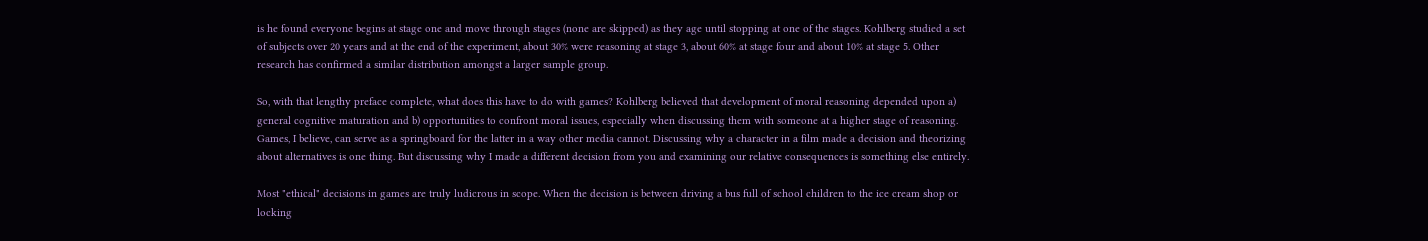is he found everyone begins at stage one and move through stages (none are skipped) as they age until stopping at one of the stages. Kohlberg studied a set of subjects over 20 years and at the end of the experiment, about 30% were reasoning at stage 3, about 60% at stage four and about 10% at stage 5. Other research has confirmed a similar distribution amongst a larger sample group.

So, with that lengthy preface complete, what does this have to do with games? Kohlberg believed that development of moral reasoning depended upon a) general cognitive maturation and b) opportunities to confront moral issues, especially when discussing them with someone at a higher stage of reasoning. Games, I believe, can serve as a springboard for the latter in a way other media cannot. Discussing why a character in a film made a decision and theorizing about alternatives is one thing. But discussing why I made a different decision from you and examining our relative consequences is something else entirely.

Most "ethical" decisions in games are truly ludicrous in scope. When the decision is between driving a bus full of school children to the ice cream shop or locking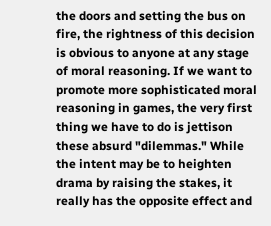the doors and setting the bus on fire, the rightness of this decision is obvious to anyone at any stage of moral reasoning. If we want to promote more sophisticated moral reasoning in games, the very first thing we have to do is jettison these absurd "dilemmas." While the intent may be to heighten drama by raising the stakes, it really has the opposite effect and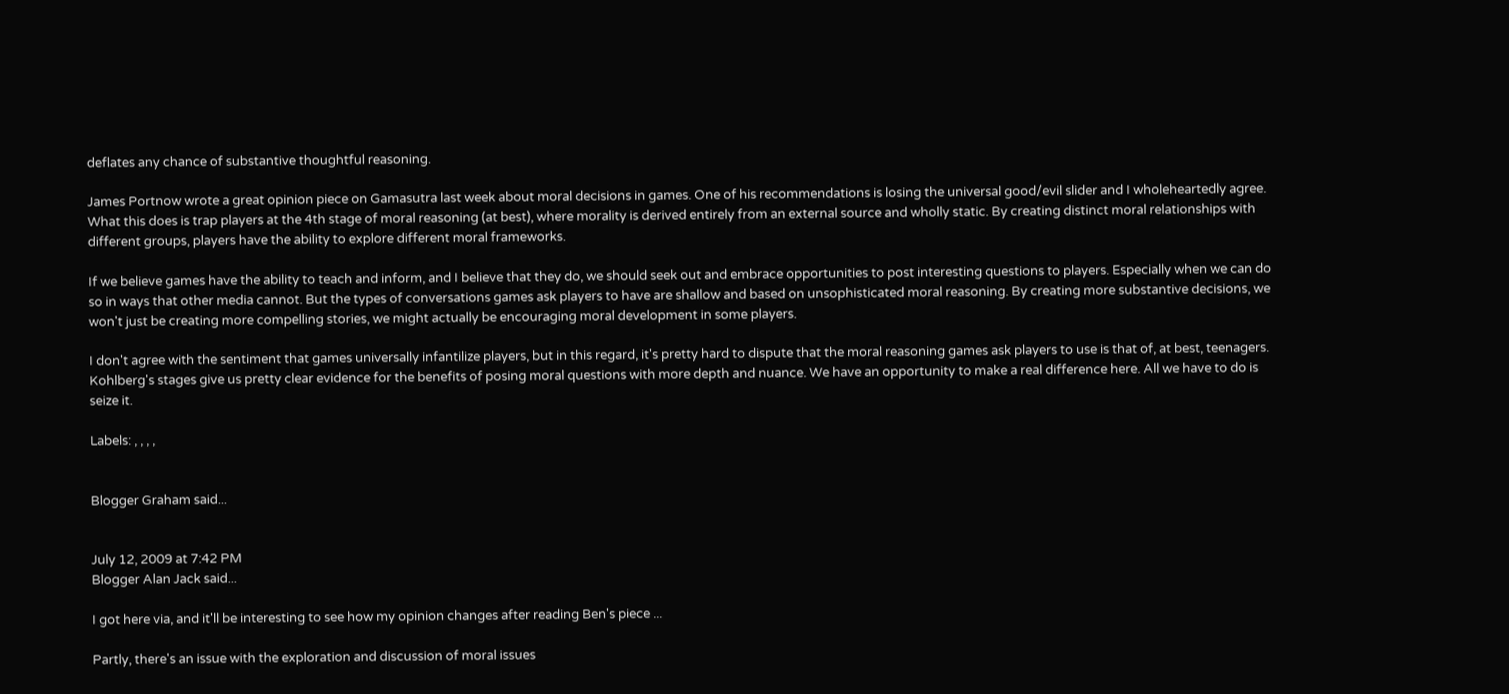deflates any chance of substantive thoughtful reasoning.

James Portnow wrote a great opinion piece on Gamasutra last week about moral decisions in games. One of his recommendations is losing the universal good/evil slider and I wholeheartedly agree. What this does is trap players at the 4th stage of moral reasoning (at best), where morality is derived entirely from an external source and wholly static. By creating distinct moral relationships with different groups, players have the ability to explore different moral frameworks.

If we believe games have the ability to teach and inform, and I believe that they do, we should seek out and embrace opportunities to post interesting questions to players. Especially when we can do so in ways that other media cannot. But the types of conversations games ask players to have are shallow and based on unsophisticated moral reasoning. By creating more substantive decisions, we won't just be creating more compelling stories, we might actually be encouraging moral development in some players.

I don't agree with the sentiment that games universally infantilize players, but in this regard, it's pretty hard to dispute that the moral reasoning games ask players to use is that of, at best, teenagers. Kohlberg's stages give us pretty clear evidence for the benefits of posing moral questions with more depth and nuance. We have an opportunity to make a real difference here. All we have to do is seize it.

Labels: , , , ,


Blogger Graham said...


July 12, 2009 at 7:42 PM
Blogger Alan Jack said...

I got here via, and it'll be interesting to see how my opinion changes after reading Ben's piece ...

Partly, there's an issue with the exploration and discussion of moral issues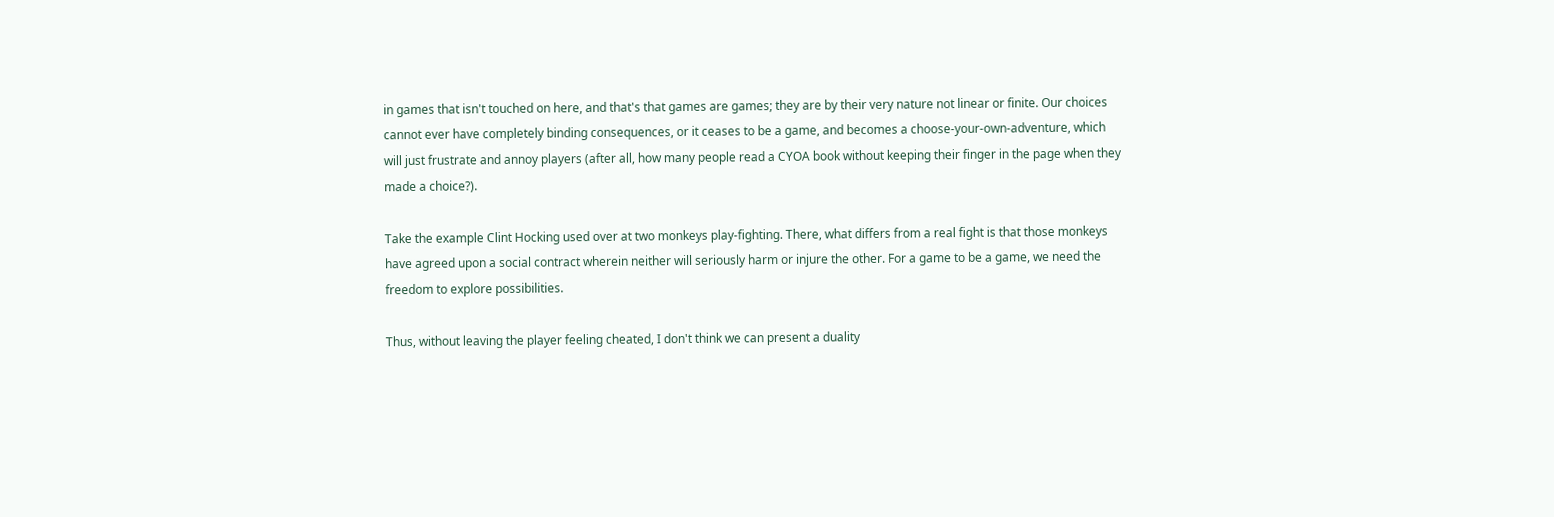in games that isn't touched on here, and that's that games are games; they are by their very nature not linear or finite. Our choices cannot ever have completely binding consequences, or it ceases to be a game, and becomes a choose-your-own-adventure, which will just frustrate and annoy players (after all, how many people read a CYOA book without keeping their finger in the page when they made a choice?).

Take the example Clint Hocking used over at two monkeys play-fighting. There, what differs from a real fight is that those monkeys have agreed upon a social contract wherein neither will seriously harm or injure the other. For a game to be a game, we need the freedom to explore possibilities.

Thus, without leaving the player feeling cheated, I don't think we can present a duality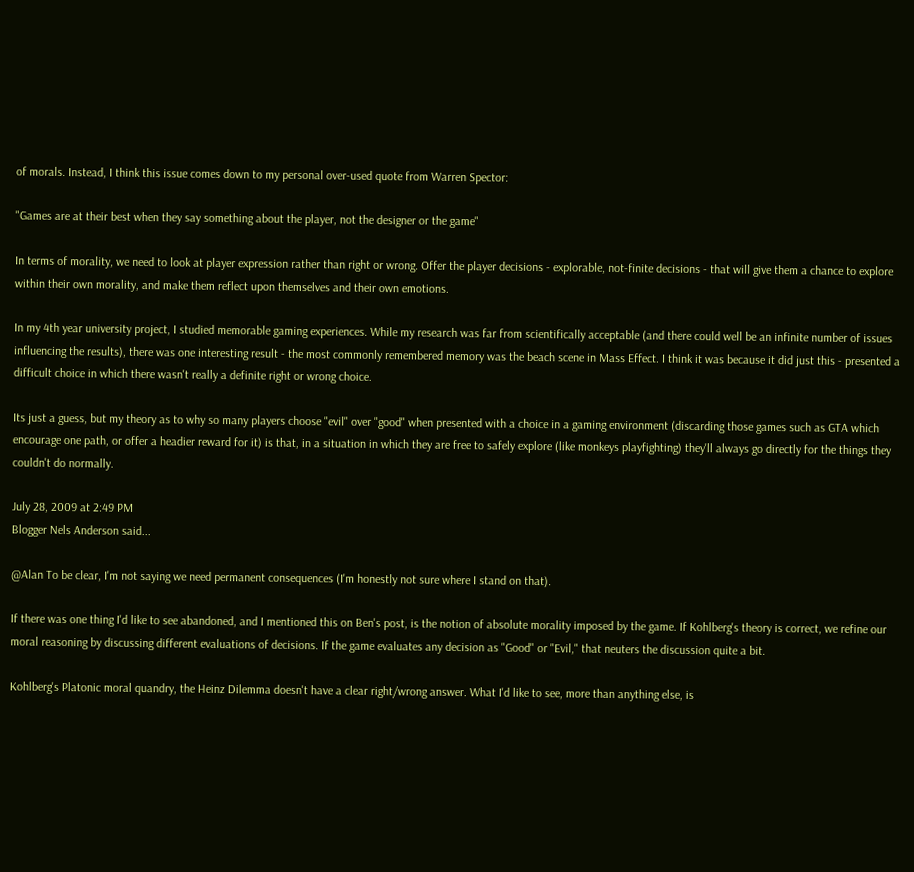of morals. Instead, I think this issue comes down to my personal over-used quote from Warren Spector:

"Games are at their best when they say something about the player, not the designer or the game"

In terms of morality, we need to look at player expression rather than right or wrong. Offer the player decisions - explorable, not-finite decisions - that will give them a chance to explore within their own morality, and make them reflect upon themselves and their own emotions.

In my 4th year university project, I studied memorable gaming experiences. While my research was far from scientifically acceptable (and there could well be an infinite number of issues influencing the results), there was one interesting result - the most commonly remembered memory was the beach scene in Mass Effect. I think it was because it did just this - presented a difficult choice in which there wasn't really a definite right or wrong choice.

Its just a guess, but my theory as to why so many players choose "evil" over "good" when presented with a choice in a gaming environment (discarding those games such as GTA which encourage one path, or offer a headier reward for it) is that, in a situation in which they are free to safely explore (like monkeys playfighting) they'll always go directly for the things they couldn't do normally.

July 28, 2009 at 2:49 PM
Blogger Nels Anderson said...

@Alan To be clear, I'm not saying we need permanent consequences (I'm honestly not sure where I stand on that).

If there was one thing I'd like to see abandoned, and I mentioned this on Ben's post, is the notion of absolute morality imposed by the game. If Kohlberg's theory is correct, we refine our moral reasoning by discussing different evaluations of decisions. If the game evaluates any decision as "Good" or "Evil," that neuters the discussion quite a bit.

Kohlberg's Platonic moral quandry, the Heinz Dilemma doesn't have a clear right/wrong answer. What I'd like to see, more than anything else, is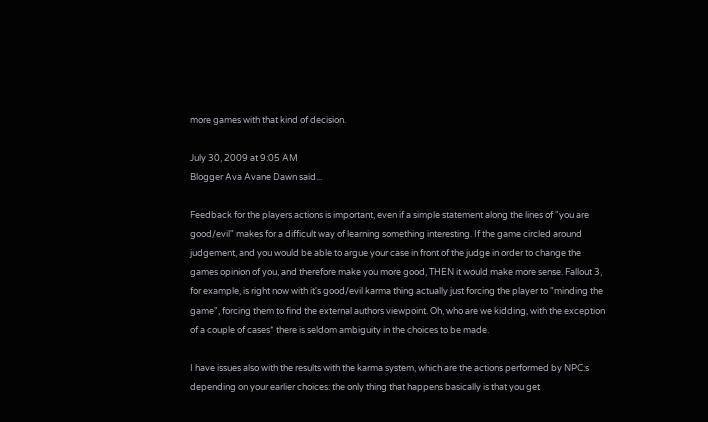more games with that kind of decision.

July 30, 2009 at 9:05 AM
Blogger Ava Avane Dawn said...

Feedback for the players actions is important, even if a simple statement along the lines of "you are good/evil" makes for a difficult way of learning something interesting. If the game circled around judgement, and you would be able to argue your case in front of the judge in order to change the games opinion of you, and therefore make you more good, THEN it would make more sense. Fallout 3, for example, is right now with it's good/evil karma thing actually just forcing the player to "minding the game", forcing them to find the external authors viewpoint. Oh, who are we kidding, with the exception of a couple of cases* there is seldom ambiguity in the choices to be made.

I have issues also with the results with the karma system, which are the actions performed by NPC:s depending on your earlier choices: the only thing that happens basically is that you get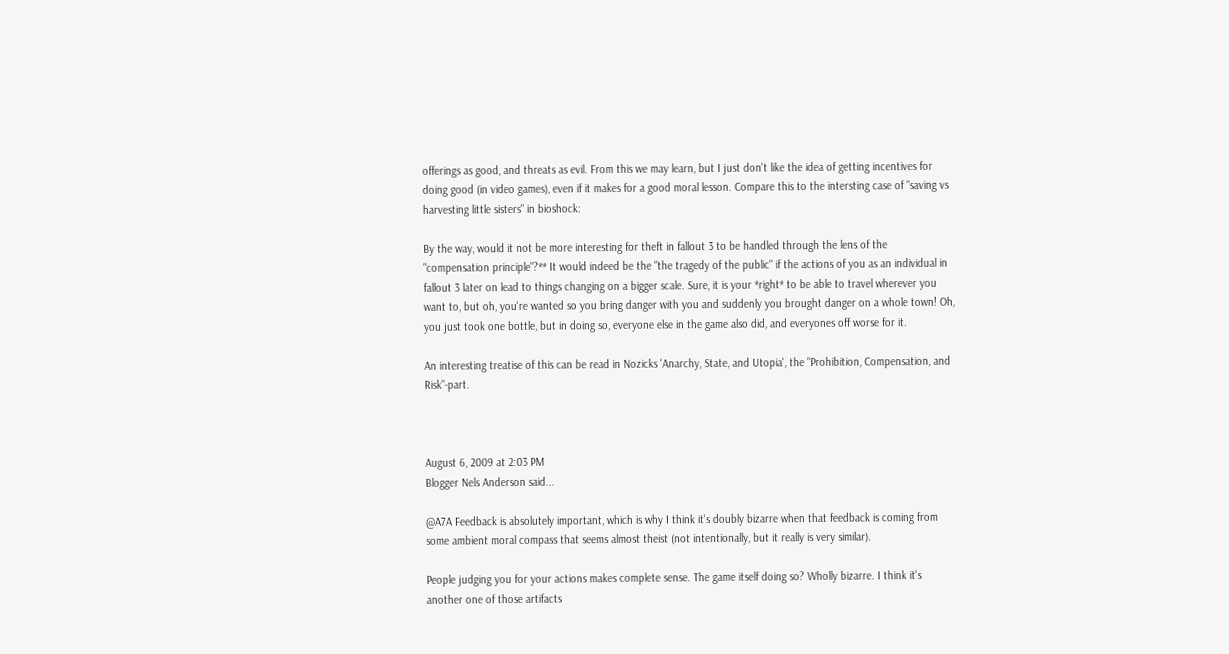offerings as good, and threats as evil. From this we may learn, but I just don't like the idea of getting incentives for doing good (in video games), even if it makes for a good moral lesson. Compare this to the intersting case of "saving vs harvesting little sisters" in bioshock:

By the way, would it not be more interesting for theft in fallout 3 to be handled through the lens of the "compensation principle"?** It would indeed be the "the tragedy of the public" if the actions of you as an individual in fallout 3 later on lead to things changing on a bigger scale. Sure, it is your *right* to be able to travel wherever you want to, but oh, you're wanted so you bring danger with you and suddenly you brought danger on a whole town! Oh, you just took one bottle, but in doing so, everyone else in the game also did, and everyones off worse for it.

An interesting treatise of this can be read in Nozicks 'Anarchy, State, and Utopia', the "Prohibition, Compensation, and Risk"-part.



August 6, 2009 at 2:03 PM
Blogger Nels Anderson said...

@A7A Feedback is absolutely important, which is why I think it's doubly bizarre when that feedback is coming from some ambient moral compass that seems almost theist (not intentionally, but it really is very similar).

People judging you for your actions makes complete sense. The game itself doing so? Wholly bizarre. I think it's another one of those artifacts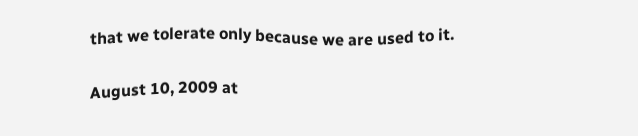that we tolerate only because we are used to it.

August 10, 2009 at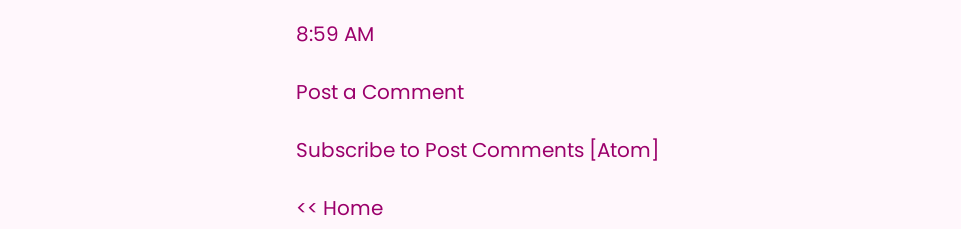8:59 AM

Post a Comment

Subscribe to Post Comments [Atom]

<< Home